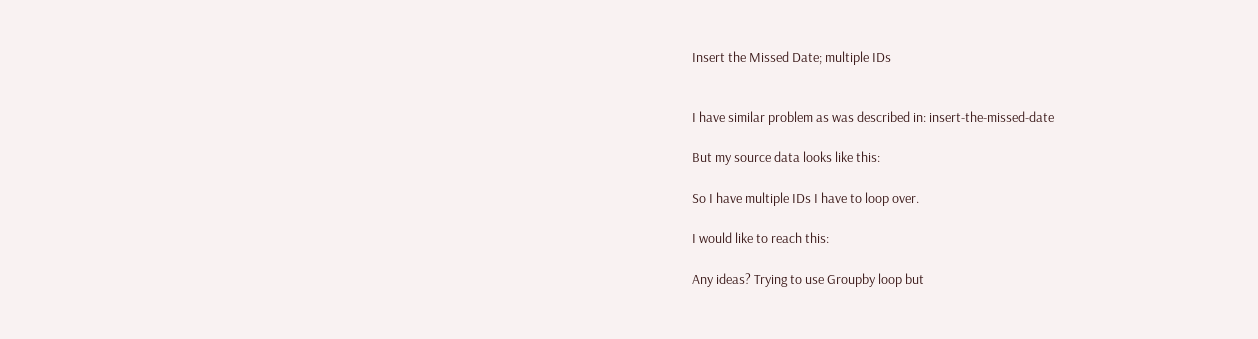Insert the Missed Date; multiple IDs


I have similar problem as was described in: insert-the-missed-date

But my source data looks like this:

So I have multiple IDs I have to loop over.

I would like to reach this:

Any ideas? Trying to use Groupby loop but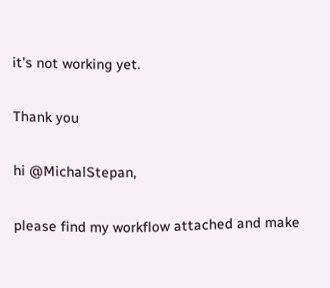it’s not working yet.

Thank you

hi @MichalStepan,

please find my workflow attached and make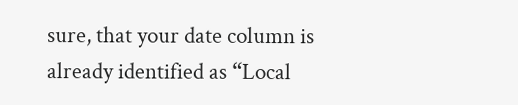sure, that your date column is already identified as “Local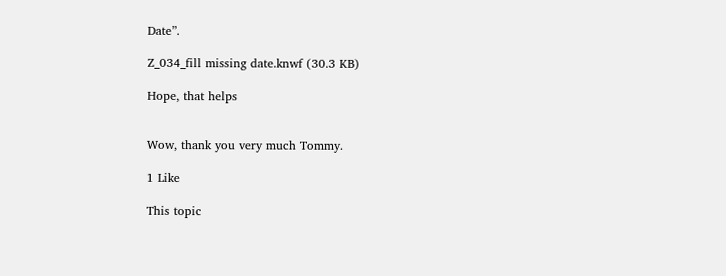Date”.

Z_034_fill missing date.knwf (30.3 KB)

Hope, that helps


Wow, thank you very much Tommy.

1 Like

This topic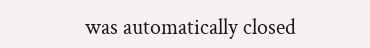was automatically closed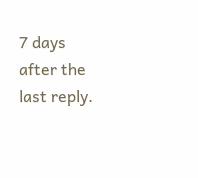7 days after the last reply.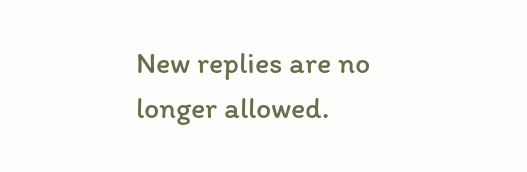New replies are no longer allowed.